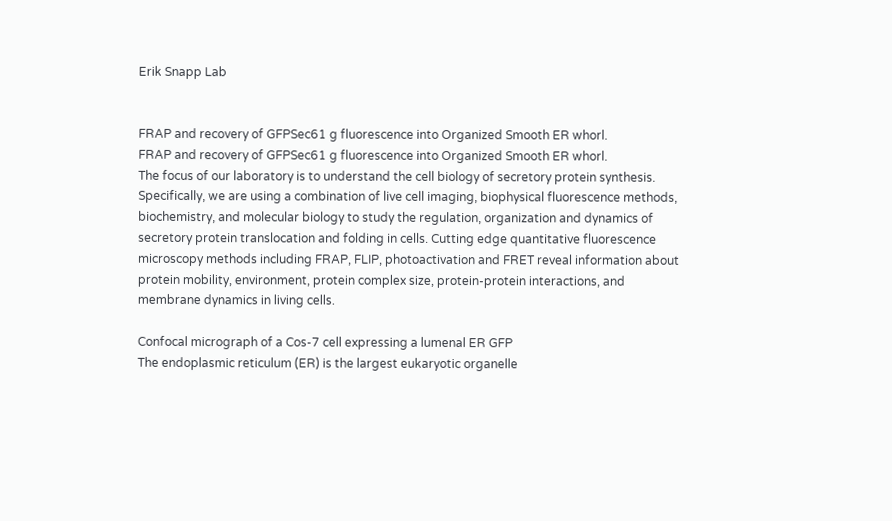Erik Snapp Lab


FRAP and recovery of GFPSec61 g fluorescence into Organized Smooth ER whorl.
FRAP and recovery of GFPSec61 g fluorescence into Organized Smooth ER whorl.
The focus of our laboratory is to understand the cell biology of secretory protein synthesis. Specifically, we are using a combination of live cell imaging, biophysical fluorescence methods, biochemistry, and molecular biology to study the regulation, organization and dynamics of secretory protein translocation and folding in cells. Cutting edge quantitative fluorescence microscopy methods including FRAP, FLIP, photoactivation and FRET reveal information about protein mobility, environment, protein complex size, protein-protein interactions, and membrane dynamics in living cells.

Confocal micrograph of a Cos-7 cell expressing a lumenal ER GFP
The endoplasmic reticulum (ER) is the largest eukaryotic organelle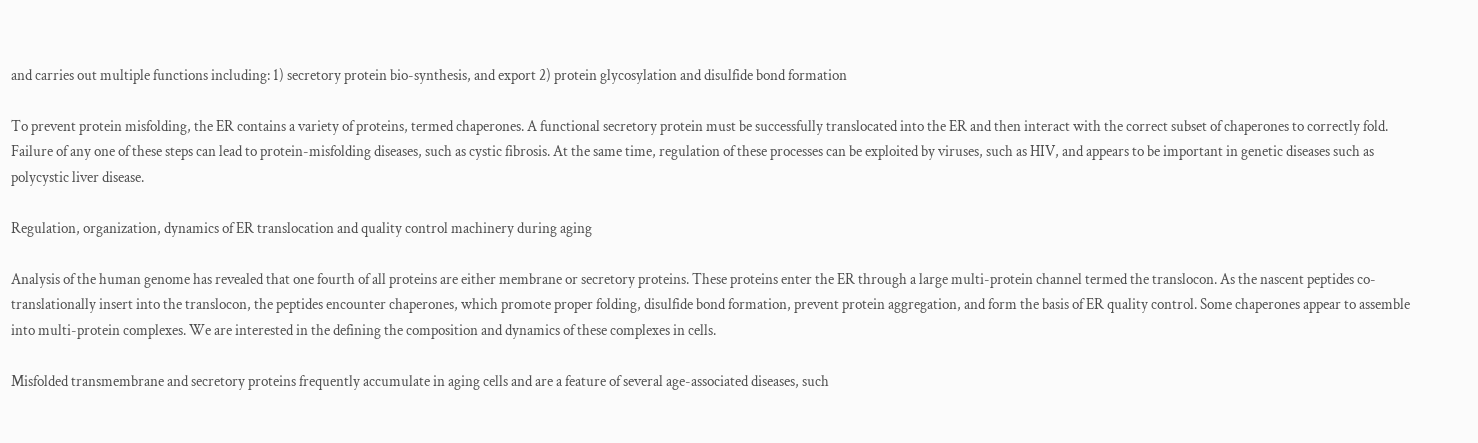and carries out multiple functions including: 1) secretory protein bio-synthesis, and export 2) protein glycosylation and disulfide bond formation

To prevent protein misfolding, the ER contains a variety of proteins, termed chaperones. A functional secretory protein must be successfully translocated into the ER and then interact with the correct subset of chaperones to correctly fold. Failure of any one of these steps can lead to protein-misfolding diseases, such as cystic fibrosis. At the same time, regulation of these processes can be exploited by viruses, such as HIV, and appears to be important in genetic diseases such as polycystic liver disease.

Regulation, organization, dynamics of ER translocation and quality control machinery during aging

Analysis of the human genome has revealed that one fourth of all proteins are either membrane or secretory proteins. These proteins enter the ER through a large multi-protein channel termed the translocon. As the nascent peptides co-translationally insert into the translocon, the peptides encounter chaperones, which promote proper folding, disulfide bond formation, prevent protein aggregation, and form the basis of ER quality control. Some chaperones appear to assemble into multi-protein complexes. We are interested in the defining the composition and dynamics of these complexes in cells.

Misfolded transmembrane and secretory proteins frequently accumulate in aging cells and are a feature of several age-associated diseases, such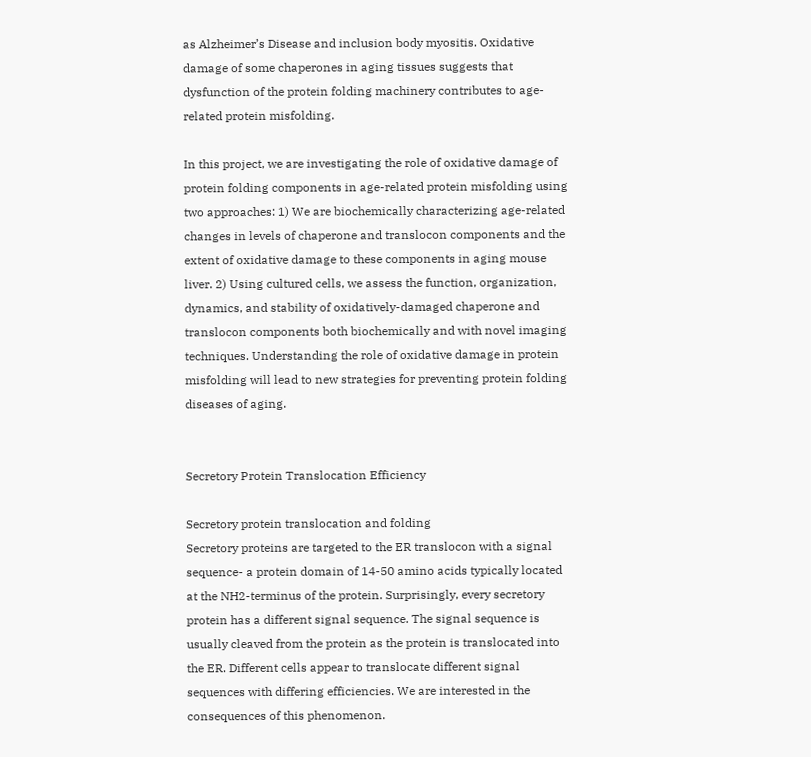as Alzheimer’s Disease and inclusion body myositis. Oxidative damage of some chaperones in aging tissues suggests that dysfunction of the protein folding machinery contributes to age-related protein misfolding.

In this project, we are investigating the role of oxidative damage of protein folding components in age-related protein misfolding using two approaches: 1) We are biochemically characterizing age-related changes in levels of chaperone and translocon components and the extent of oxidative damage to these components in aging mouse liver. 2) Using cultured cells, we assess the function, organization, dynamics, and stability of oxidatively-damaged chaperone and translocon components both biochemically and with novel imaging techniques. Understanding the role of oxidative damage in protein misfolding will lead to new strategies for preventing protein folding diseases of aging.


Secretory Protein Translocation Efficiency

Secretory protein translocation and folding
Secretory proteins are targeted to the ER translocon with a signal sequence- a protein domain of 14-50 amino acids typically located at the NH2-terminus of the protein. Surprisingly, every secretory protein has a different signal sequence. The signal sequence is usually cleaved from the protein as the protein is translocated into the ER. Different cells appear to translocate different signal sequences with differing efficiencies. We are interested in the consequences of this phenomenon.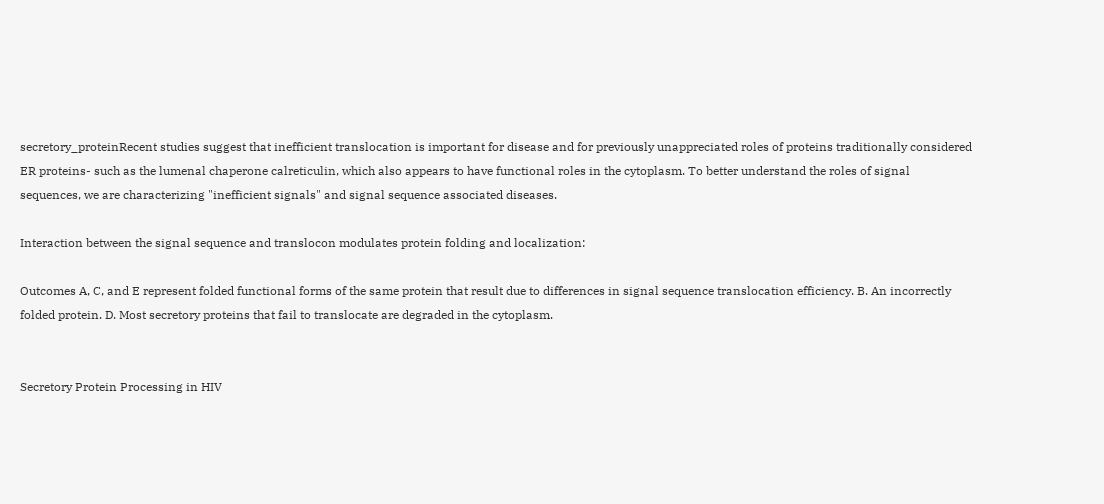secretory_proteinRecent studies suggest that inefficient translocation is important for disease and for previously unappreciated roles of proteins traditionally considered ER proteins- such as the lumenal chaperone calreticulin, which also appears to have functional roles in the cytoplasm. To better understand the roles of signal sequences, we are characterizing "inefficient signals" and signal sequence associated diseases.

Interaction between the signal sequence and translocon modulates protein folding and localization:

Outcomes A, C, and E represent folded functional forms of the same protein that result due to differences in signal sequence translocation efficiency. B. An incorrectly folded protein. D. Most secretory proteins that fail to translocate are degraded in the cytoplasm.


Secretory Protein Processing in HIV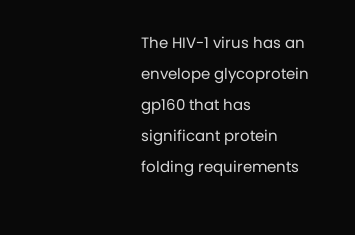The HIV-1 virus has an envelope glycoprotein gp160 that has significant protein folding requirements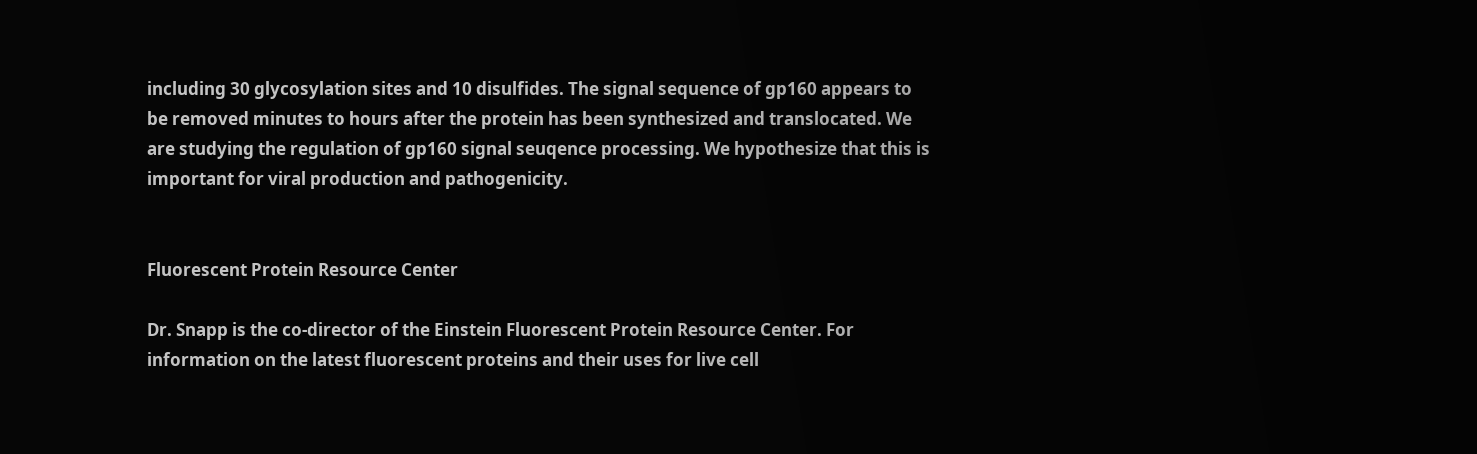including 30 glycosylation sites and 10 disulfides. The signal sequence of gp160 appears to be removed minutes to hours after the protein has been synthesized and translocated. We are studying the regulation of gp160 signal seuqence processing. We hypothesize that this is important for viral production and pathogenicity.


Fluorescent Protein Resource Center

Dr. Snapp is the co-director of the Einstein Fluorescent Protein Resource Center. For information on the latest fluorescent proteins and their uses for live cell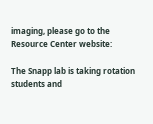imaging, please go to the Resource Center website:

The Snapp lab is taking rotation students and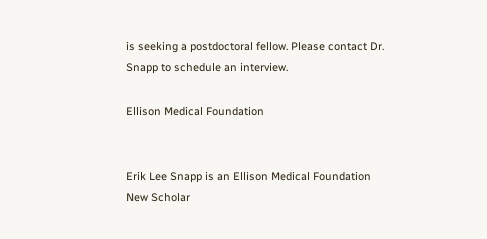is seeking a postdoctoral fellow. Please contact Dr. Snapp to schedule an interview.

Ellison Medical Foundation


Erik Lee Snapp is an Ellison Medical Foundation New Scholar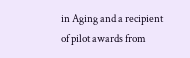in Aging and a recipient of pilot awards from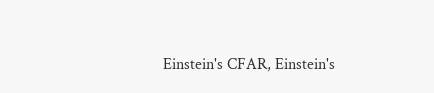Einstein's CFAR, Einstein's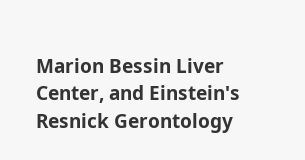Marion Bessin Liver Center, and Einstein's Resnick Gerontology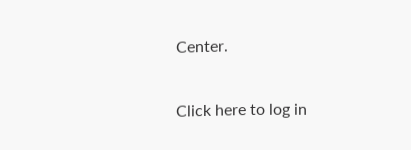Center.

Click here to log in